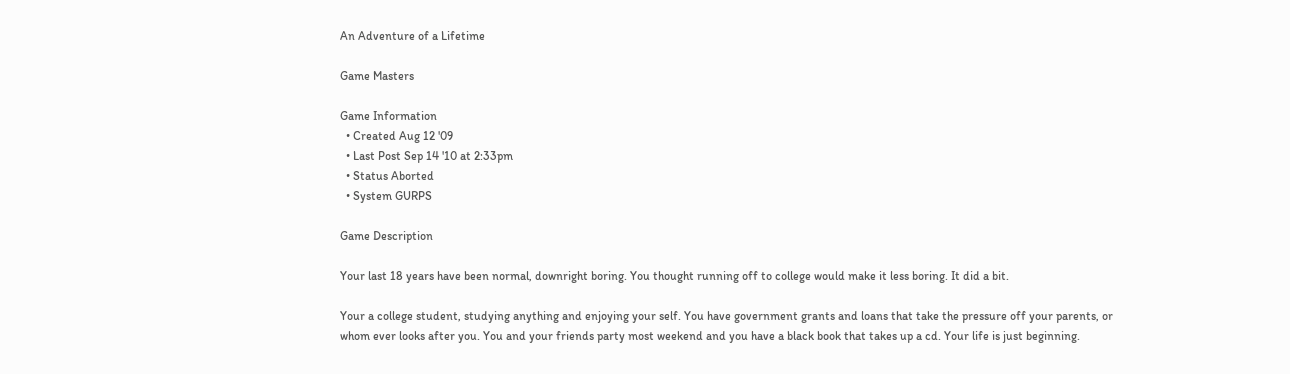An Adventure of a Lifetime

Game Masters

Game Information
  • Created Aug 12 '09
  • Last Post Sep 14 '10 at 2:33pm
  • Status Aborted
  • System GURPS

Game Description

Your last 18 years have been normal, downright boring. You thought running off to college would make it less boring. It did a bit.

Your a college student, studying anything and enjoying your self. You have government grants and loans that take the pressure off your parents, or whom ever looks after you. You and your friends party most weekend and you have a black book that takes up a cd. Your life is just beginning.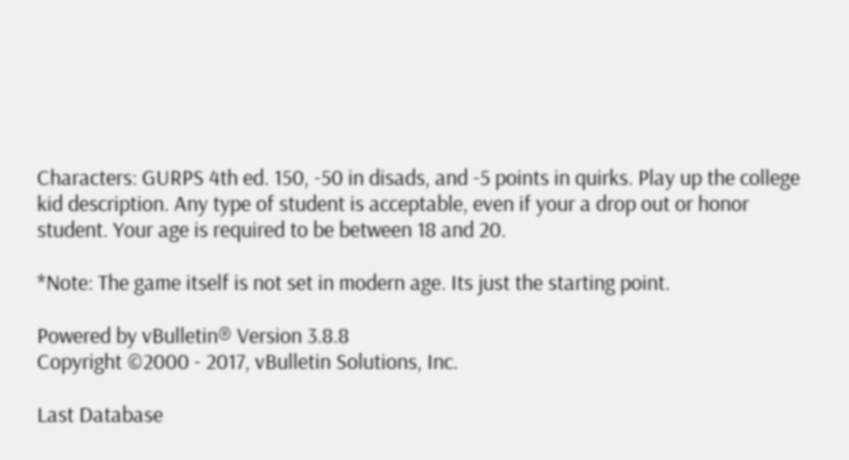Characters: GURPS 4th ed. 150, -50 in disads, and -5 points in quirks. Play up the college kid description. Any type of student is acceptable, even if your a drop out or honor student. Your age is required to be between 18 and 20.

*Note: The game itself is not set in modern age. Its just the starting point.

Powered by vBulletin® Version 3.8.8
Copyright ©2000 - 2017, vBulletin Solutions, Inc.

Last Database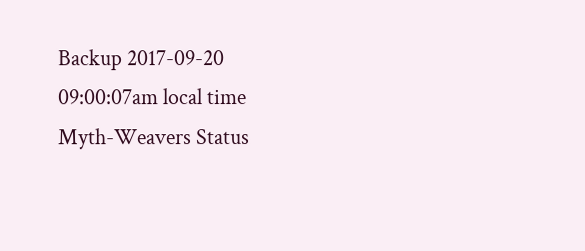Backup 2017-09-20 09:00:07am local time
Myth-Weavers Status